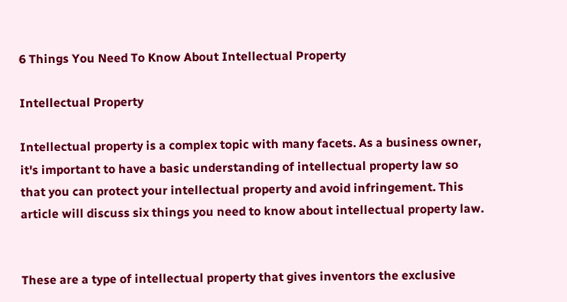6 Things You Need To Know About Intellectual Property

Intellectual Property

Intellectual property is a complex topic with many facets. As a business owner, it's important to have a basic understanding of intellectual property law so that you can protect your intellectual property and avoid infringement. This article will discuss six things you need to know about intellectual property law.


These are a type of intellectual property that gives inventors the exclusive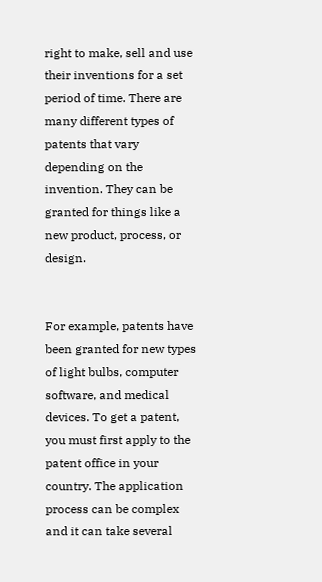right to make, sell and use their inventions for a set period of time. There are many different types of patents that vary depending on the invention. They can be granted for things like a new product, process, or design.


For example, patents have been granted for new types of light bulbs, computer software, and medical devices. To get a patent, you must first apply to the patent office in your country. The application process can be complex and it can take several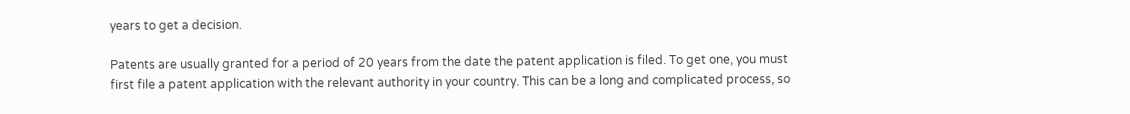years to get a decision.

Patents are usually granted for a period of 20 years from the date the patent application is filed. To get one, you must first file a patent application with the relevant authority in your country. This can be a long and complicated process, so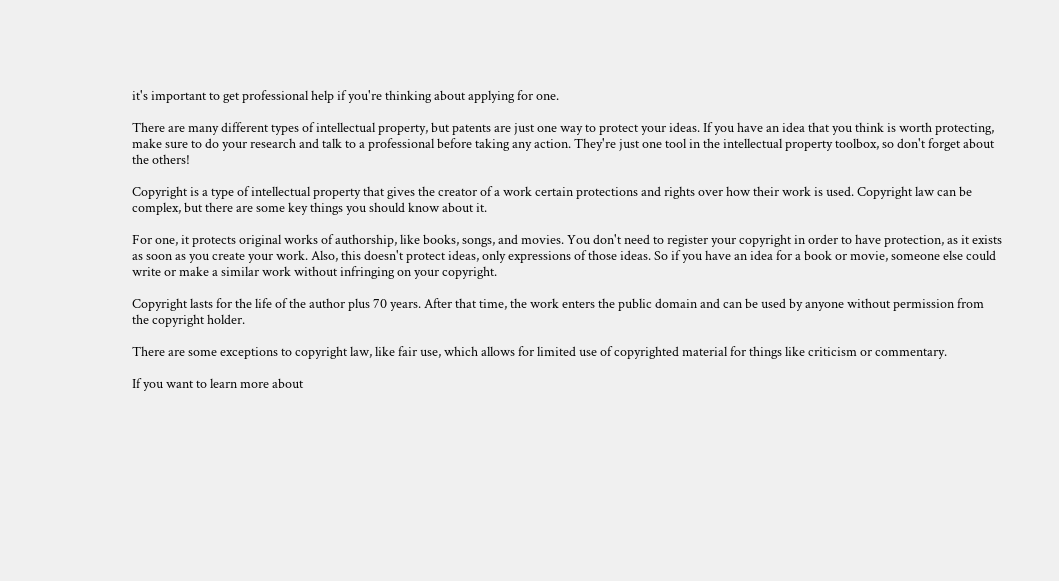it's important to get professional help if you're thinking about applying for one.

There are many different types of intellectual property, but patents are just one way to protect your ideas. If you have an idea that you think is worth protecting, make sure to do your research and talk to a professional before taking any action. They're just one tool in the intellectual property toolbox, so don't forget about the others!

Copyright is a type of intellectual property that gives the creator of a work certain protections and rights over how their work is used. Copyright law can be complex, but there are some key things you should know about it.

For one, it protects original works of authorship, like books, songs, and movies. You don't need to register your copyright in order to have protection, as it exists as soon as you create your work. Also, this doesn't protect ideas, only expressions of those ideas. So if you have an idea for a book or movie, someone else could write or make a similar work without infringing on your copyright.

Copyright lasts for the life of the author plus 70 years. After that time, the work enters the public domain and can be used by anyone without permission from the copyright holder.

There are some exceptions to copyright law, like fair use, which allows for limited use of copyrighted material for things like criticism or commentary.

If you want to learn more about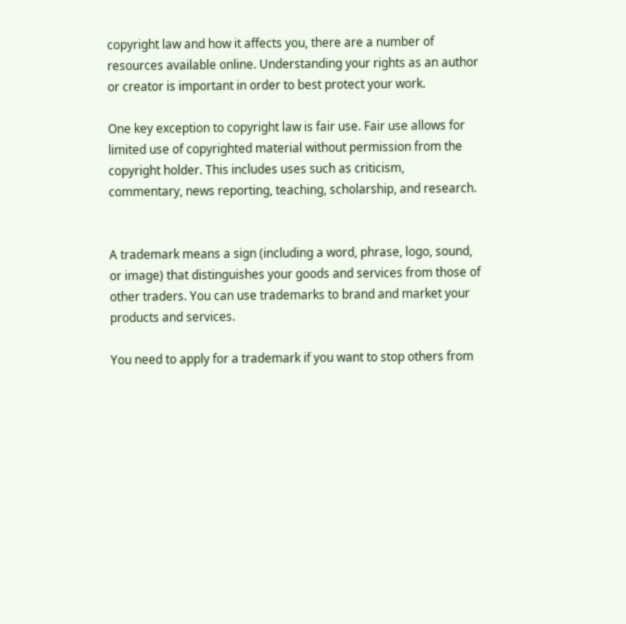copyright law and how it affects you, there are a number of resources available online. Understanding your rights as an author or creator is important in order to best protect your work.

One key exception to copyright law is fair use. Fair use allows for limited use of copyrighted material without permission from the copyright holder. This includes uses such as criticism, commentary, news reporting, teaching, scholarship, and research.


A trademark means a sign (including a word, phrase, logo, sound, or image) that distinguishes your goods and services from those of other traders. You can use trademarks to brand and market your products and services.

You need to apply for a trademark if you want to stop others from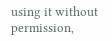using it without permission,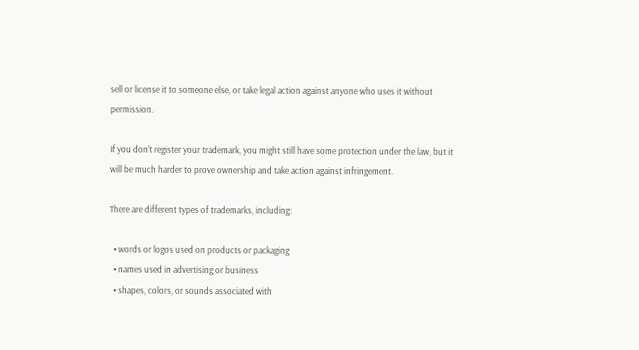sell or license it to someone else, or take legal action against anyone who uses it without permission.

If you don't register your trademark, you might still have some protection under the law, but it will be much harder to prove ownership and take action against infringement.

There are different types of trademarks, including:

  • words or logos used on products or packaging
  • names used in advertising or business
  • shapes, colors, or sounds associated with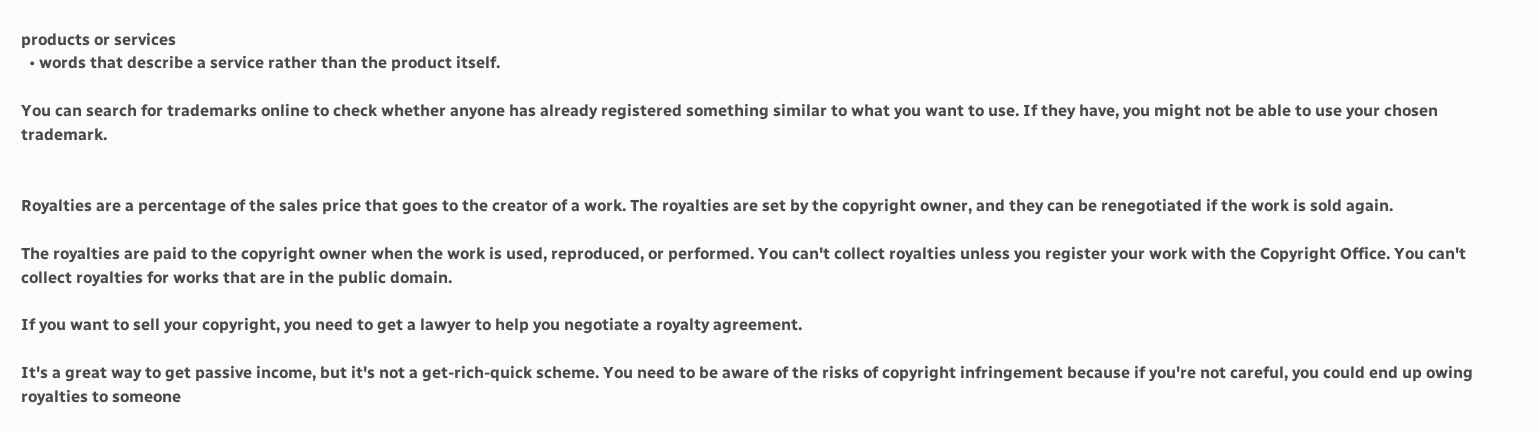products or services
  • words that describe a service rather than the product itself.

You can search for trademarks online to check whether anyone has already registered something similar to what you want to use. If they have, you might not be able to use your chosen trademark.


Royalties are a percentage of the sales price that goes to the creator of a work. The royalties are set by the copyright owner, and they can be renegotiated if the work is sold again.

The royalties are paid to the copyright owner when the work is used, reproduced, or performed. You can't collect royalties unless you register your work with the Copyright Office. You can't collect royalties for works that are in the public domain.

If you want to sell your copyright, you need to get a lawyer to help you negotiate a royalty agreement.

It's a great way to get passive income, but it's not a get-rich-quick scheme. You need to be aware of the risks of copyright infringement because if you're not careful, you could end up owing royalties to someone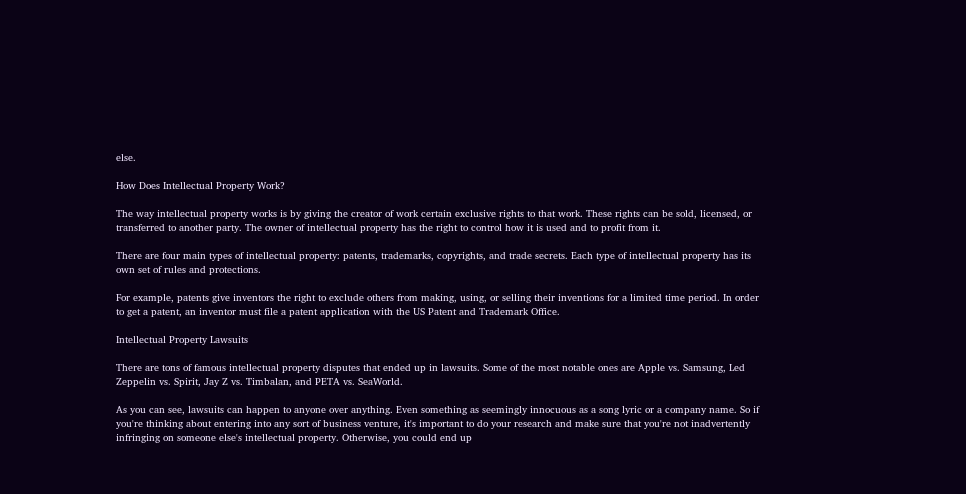else.

How Does Intellectual Property Work?

The way intellectual property works is by giving the creator of work certain exclusive rights to that work. These rights can be sold, licensed, or transferred to another party. The owner of intellectual property has the right to control how it is used and to profit from it.

There are four main types of intellectual property: patents, trademarks, copyrights, and trade secrets. Each type of intellectual property has its own set of rules and protections.

For example, patents give inventors the right to exclude others from making, using, or selling their inventions for a limited time period. In order to get a patent, an inventor must file a patent application with the US Patent and Trademark Office.

Intellectual Property Lawsuits

There are tons of famous intellectual property disputes that ended up in lawsuits. Some of the most notable ones are Apple vs. Samsung, Led Zeppelin vs. Spirit, Jay Z vs. Timbalan, and PETA vs. SeaWorld.

As you can see, lawsuits can happen to anyone over anything. Even something as seemingly innocuous as a song lyric or a company name. So if you're thinking about entering into any sort of business venture, it's important to do your research and make sure that you're not inadvertently infringing on someone else's intellectual property. Otherwise, you could end up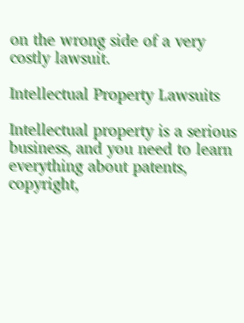on the wrong side of a very costly lawsuit.

Intellectual Property Lawsuits

Intellectual property is a serious business, and you need to learn everything about patents, copyright,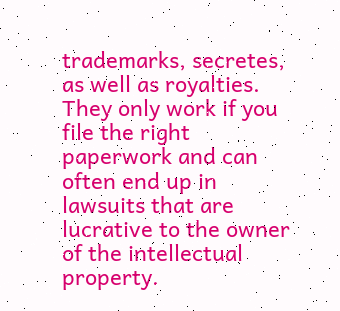trademarks, secretes, as well as royalties. They only work if you file the right paperwork and can often end up in lawsuits that are lucrative to the owner of the intellectual property.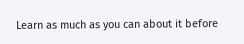Learn as much as you can about it before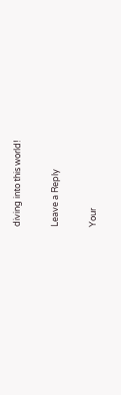diving into this world!

Leave a Reply

Your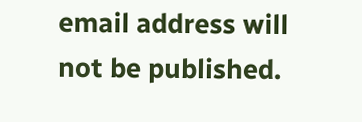email address will not be published.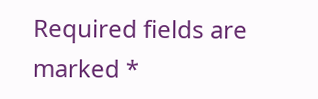Required fields are marked *